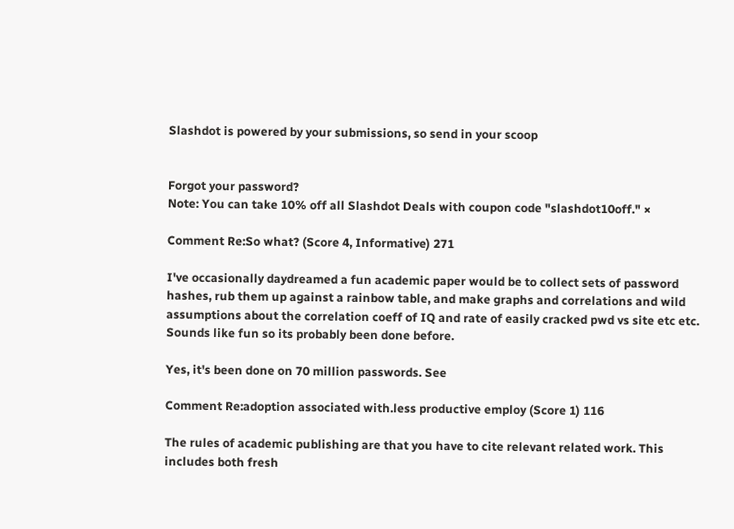Slashdot is powered by your submissions, so send in your scoop


Forgot your password?
Note: You can take 10% off all Slashdot Deals with coupon code "slashdot10off." ×

Comment Re:So what? (Score 4, Informative) 271

I've occasionally daydreamed a fun academic paper would be to collect sets of password hashes, rub them up against a rainbow table, and make graphs and correlations and wild assumptions about the correlation coeff of IQ and rate of easily cracked pwd vs site etc etc. Sounds like fun so its probably been done before.

Yes, it's been done on 70 million passwords. See

Comment Re:adoption associated with.less productive employ (Score 1) 116

The rules of academic publishing are that you have to cite relevant related work. This includes both fresh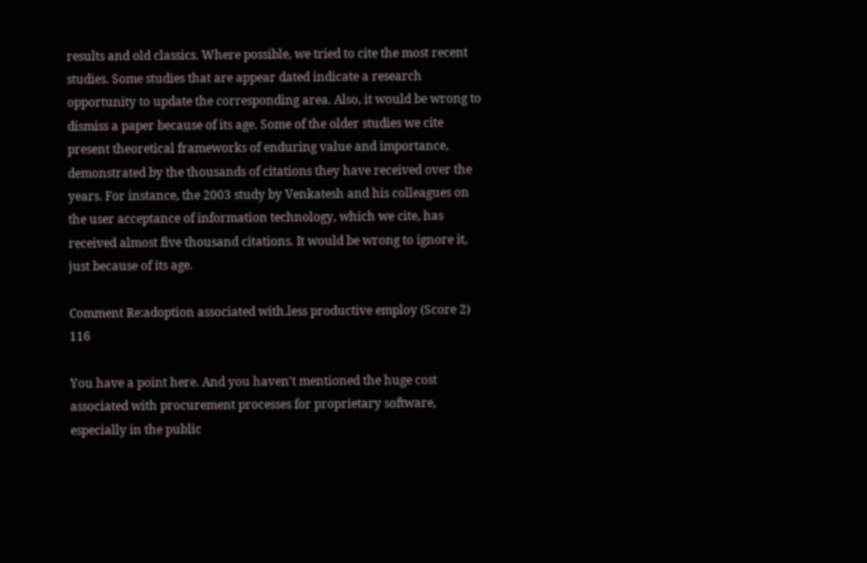results and old classics. Where possible, we tried to cite the most recent studies. Some studies that are appear dated indicate a research opportunity to update the corresponding area. Also, it would be wrong to dismiss a paper because of its age. Some of the older studies we cite present theoretical frameworks of enduring value and importance, demonstrated by the thousands of citations they have received over the years. For instance, the 2003 study by Venkatesh and his colleagues on the user acceptance of information technology, which we cite, has received almost five thousand citations. It would be wrong to ignore it, just because of its age.

Comment Re:adoption associated with.less productive employ (Score 2) 116

You have a point here. And you haven't mentioned the huge cost associated with procurement processes for proprietary software, especially in the public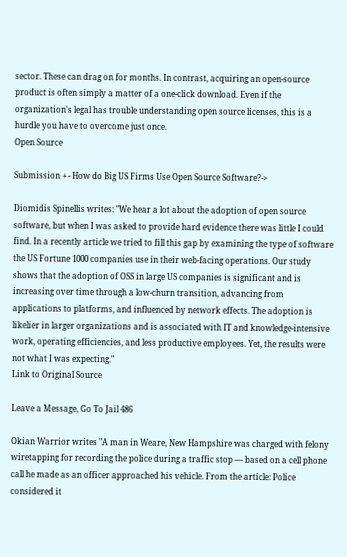sector. These can drag on for months. In contrast, acquiring an open-source product is often simply a matter of a one-click download. Even if the organization's legal has trouble understanding open source licenses, this is a hurdle you have to overcome just once.
Open Source

Submission + - How do Big US Firms Use Open Source Software?->

Diomidis Spinellis writes: "We hear a lot about the adoption of open source software, but when I was asked to provide hard evidence there was little I could find. In a recently article we tried to fill this gap by examining the type of software the US Fortune 1000 companies use in their web-facing operations. Our study shows that the adoption of OSS in large US companies is significant and is increasing over time through a low-churn transition, advancing from applications to platforms, and influenced by network effects. The adoption is likelier in larger organizations and is associated with IT and knowledge-intensive work, operating efficiencies, and less productive employees. Yet, the results were not what I was expecting."
Link to Original Source

Leave a Message, Go To Jail 486

Okian Warrior writes "A man in Weare, New Hampshire was charged with felony wiretapping for recording the police during a traffic stop — based on a cell phone call he made as an officer approached his vehicle. From the article: Police considered it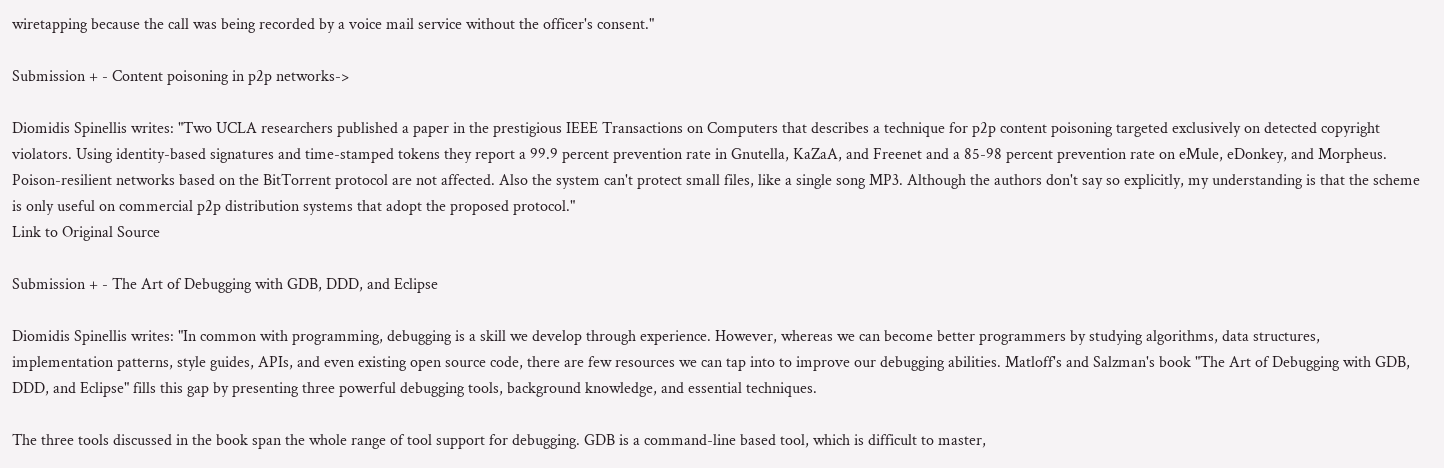wiretapping because the call was being recorded by a voice mail service without the officer's consent."

Submission + - Content poisoning in p2p networks->

Diomidis Spinellis writes: "Two UCLA researchers published a paper in the prestigious IEEE Transactions on Computers that describes a technique for p2p content poisoning targeted exclusively on detected copyright violators. Using identity-based signatures and time-stamped tokens they report a 99.9 percent prevention rate in Gnutella, KaZaA, and Freenet and a 85-98 percent prevention rate on eMule, eDonkey, and Morpheus. Poison-resilient networks based on the BitTorrent protocol are not affected. Also the system can't protect small files, like a single song MP3. Although the authors don't say so explicitly, my understanding is that the scheme is only useful on commercial p2p distribution systems that adopt the proposed protocol."
Link to Original Source

Submission + - The Art of Debugging with GDB, DDD, and Eclipse

Diomidis Spinellis writes: "In common with programming, debugging is a skill we develop through experience. However, whereas we can become better programmers by studying algorithms, data structures, implementation patterns, style guides, APIs, and even existing open source code, there are few resources we can tap into to improve our debugging abilities. Matloff's and Salzman's book "The Art of Debugging with GDB, DDD, and Eclipse" fills this gap by presenting three powerful debugging tools, background knowledge, and essential techniques.

The three tools discussed in the book span the whole range of tool support for debugging. GDB is a command-line based tool, which is difficult to master,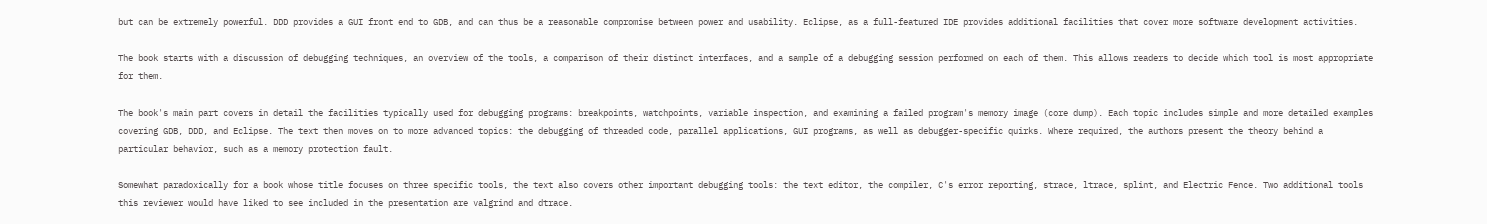but can be extremely powerful. DDD provides a GUI front end to GDB, and can thus be a reasonable compromise between power and usability. Eclipse, as a full-featured IDE provides additional facilities that cover more software development activities.

The book starts with a discussion of debugging techniques, an overview of the tools, a comparison of their distinct interfaces, and a sample of a debugging session performed on each of them. This allows readers to decide which tool is most appropriate for them.

The book's main part covers in detail the facilities typically used for debugging programs: breakpoints, watchpoints, variable inspection, and examining a failed program's memory image (core dump). Each topic includes simple and more detailed examples covering GDB, DDD, and Eclipse. The text then moves on to more advanced topics: the debugging of threaded code, parallel applications, GUI programs, as well as debugger-specific quirks. Where required, the authors present the theory behind a particular behavior, such as a memory protection fault.

Somewhat paradoxically for a book whose title focuses on three specific tools, the text also covers other important debugging tools: the text editor, the compiler, C's error reporting, strace, ltrace, splint, and Electric Fence. Two additional tools this reviewer would have liked to see included in the presentation are valgrind and dtrace.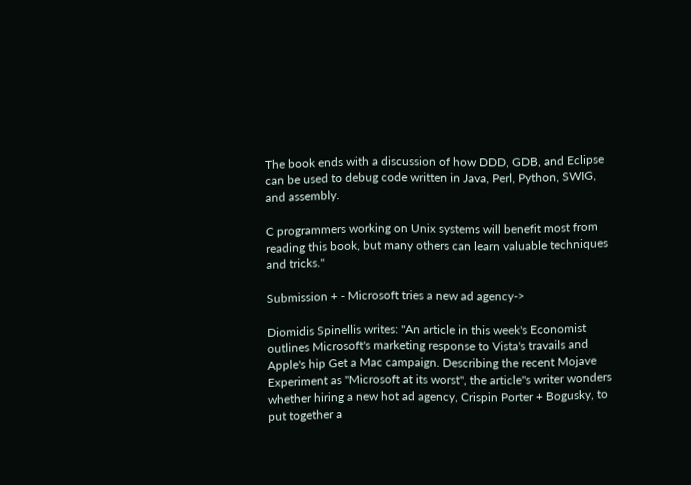The book ends with a discussion of how DDD, GDB, and Eclipse can be used to debug code written in Java, Perl, Python, SWIG, and assembly.

C programmers working on Unix systems will benefit most from reading this book, but many others can learn valuable techniques and tricks."

Submission + - Microsoft tries a new ad agency->

Diomidis Spinellis writes: "An article in this week's Economist outlines Microsoft's marketing response to Vista's travails and Apple's hip Get a Mac campaign. Describing the recent Mojave Experiment as "Microsoft at its worst", the article''s writer wonders whether hiring a new hot ad agency, Crispin Porter + Bogusky, to put together a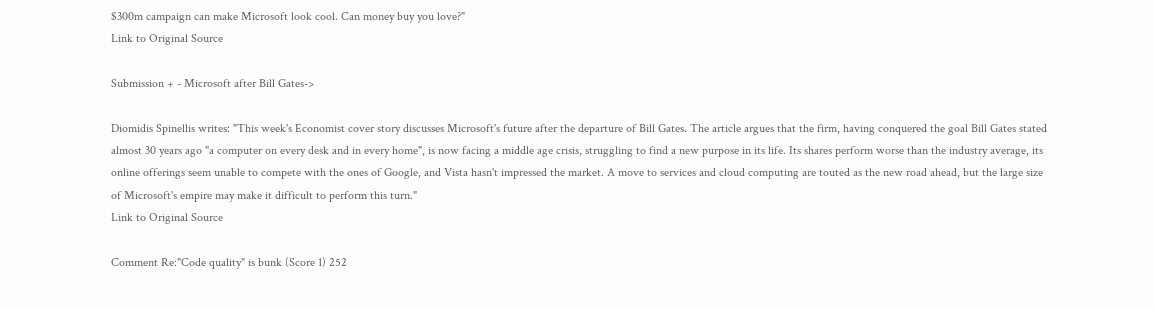$300m campaign can make Microsoft look cool. Can money buy you love?"
Link to Original Source

Submission + - Microsoft after Bill Gates->

Diomidis Spinellis writes: "This week's Economist cover story discusses Microsoft's future after the departure of Bill Gates. The article argues that the firm, having conquered the goal Bill Gates stated almost 30 years ago "a computer on every desk and in every home", is now facing a middle age crisis, struggling to find a new purpose in its life. Its shares perform worse than the industry average, its online offerings seem unable to compete with the ones of Google, and Vista hasn't impressed the market. A move to services and cloud computing are touted as the new road ahead, but the large size of Microsoft's empire may make it difficult to perform this turn."
Link to Original Source

Comment Re:"Code quality" is bunk (Score 1) 252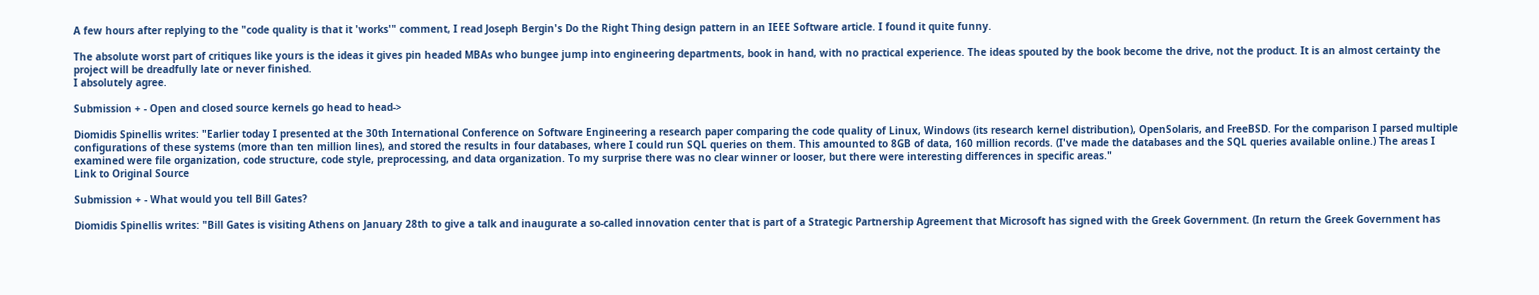A few hours after replying to the "code quality is that it 'works'" comment, I read Joseph Bergin's Do the Right Thing design pattern in an IEEE Software article. I found it quite funny.

The absolute worst part of critiques like yours is the ideas it gives pin headed MBAs who bungee jump into engineering departments, book in hand, with no practical experience. The ideas spouted by the book become the drive, not the product. It is an almost certainty the project will be dreadfully late or never finished.
I absolutely agree.

Submission + - Open and closed source kernels go head to head->

Diomidis Spinellis writes: "Earlier today I presented at the 30th International Conference on Software Engineering a research paper comparing the code quality of Linux, Windows (its research kernel distribution), OpenSolaris, and FreeBSD. For the comparison I parsed multiple configurations of these systems (more than ten million lines), and stored the results in four databases, where I could run SQL queries on them. This amounted to 8GB of data, 160 million records. (I've made the databases and the SQL queries available online.) The areas I examined were file organization, code structure, code style, preprocessing, and data organization. To my surprise there was no clear winner or looser, but there were interesting differences in specific areas."
Link to Original Source

Submission + - What would you tell Bill Gates?

Diomidis Spinellis writes: "Bill Gates is visiting Athens on January 28th to give a talk and inaugurate a so-called innovation center that is part of a Strategic Partnership Agreement that Microsoft has signed with the Greek Government. (In return the Greek Government has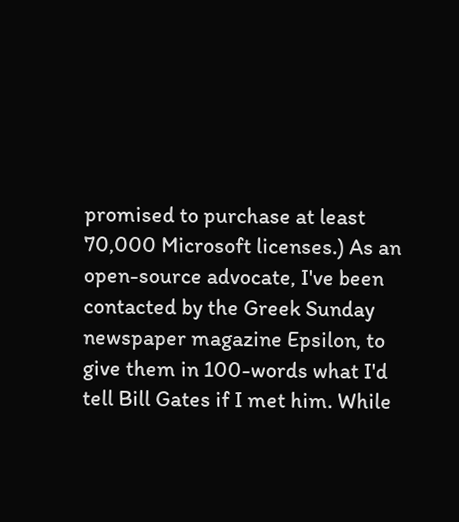promised to purchase at least 70,000 Microsoft licenses.) As an open-source advocate, I've been contacted by the Greek Sunday newspaper magazine Epsilon, to give them in 100-words what I'd tell Bill Gates if I met him. While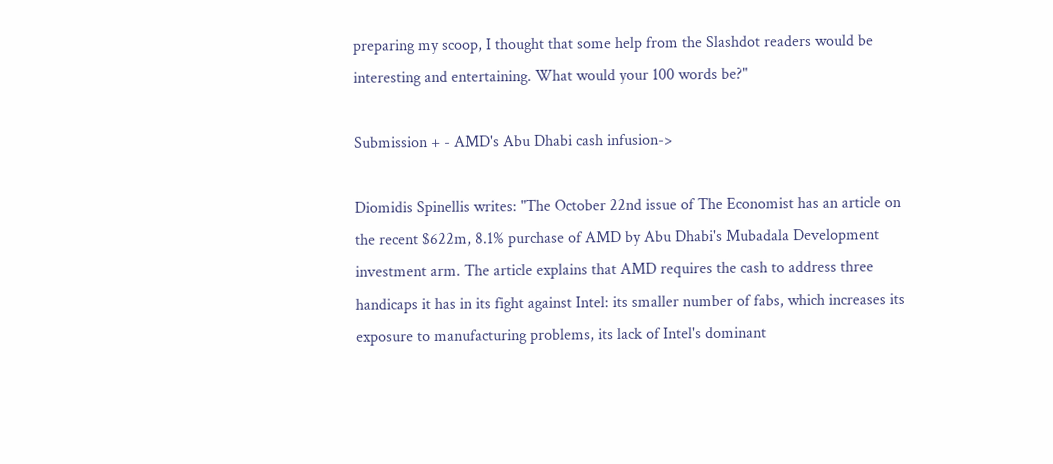preparing my scoop, I thought that some help from the Slashdot readers would be interesting and entertaining. What would your 100 words be?"

Submission + - AMD's Abu Dhabi cash infusion->

Diomidis Spinellis writes: "The October 22nd issue of The Economist has an article on the recent $622m, 8.1% purchase of AMD by Abu Dhabi's Mubadala Development investment arm. The article explains that AMD requires the cash to address three handicaps it has in its fight against Intel: its smaller number of fabs, which increases its exposure to manufacturing problems, its lack of Intel's dominant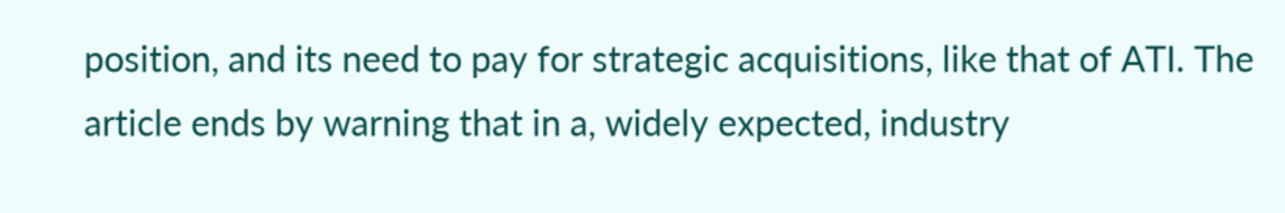position, and its need to pay for strategic acquisitions, like that of ATI. The article ends by warning that in a, widely expected, industry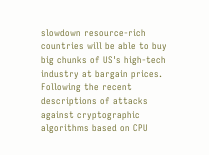slowdown resource-rich countries will be able to buy big chunks of US's high-tech industry at bargain prices. Following the recent descriptions of attacks against cryptographic algorithms based on CPU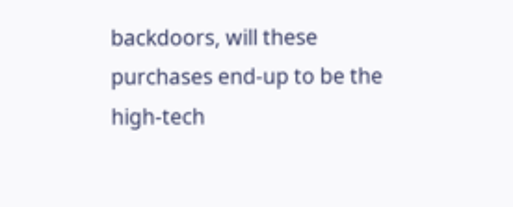backdoors, will these purchases end-up to be the high-tech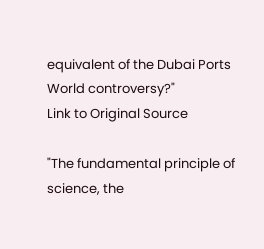equivalent of the Dubai Ports World controversy?"
Link to Original Source

"The fundamental principle of science, the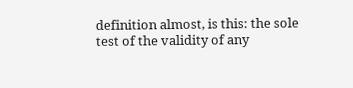definition almost, is this: the sole test of the validity of any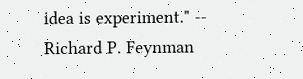idea is experiment." -- Richard P. Feynman